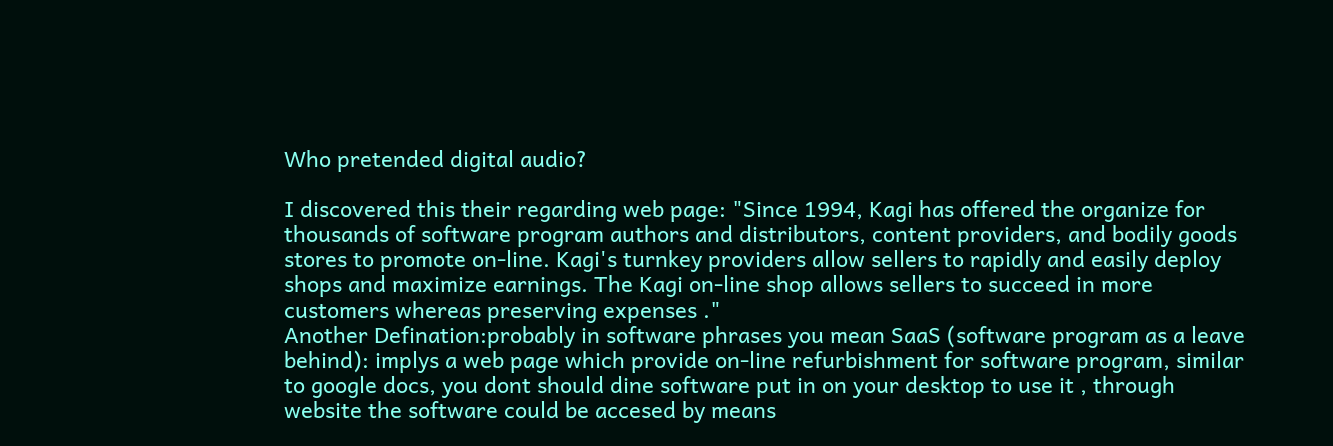Who pretended digital audio?

I discovered this their regarding web page: "Since 1994, Kagi has offered the organize for thousands of software program authors and distributors, content providers, and bodily goods stores to promote on-line. Kagi's turnkey providers allow sellers to rapidly and easily deploy shops and maximize earnings. The Kagi on-line shop allows sellers to succeed in more customers whereas preserving expenses ."
Another Defination:probably in software phrases you mean SaaS (software program as a leave behind): implys a web page which provide on-line refurbishment for software program, similar to google docs, you dont should dine software put in on your desktop to use it , through website the software could be accesed by means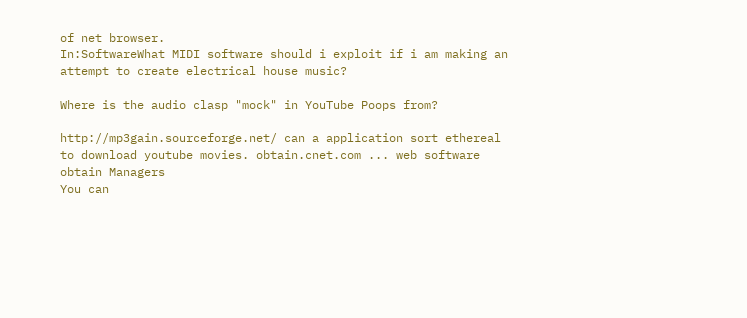of net browser.
In:SoftwareWhat MIDI software should i exploit if i am making an attempt to create electrical house music?

Where is the audio clasp "mock" in YouTube Poops from?

http://mp3gain.sourceforge.net/ can a application sort ethereal to download youtube movies. obtain.cnet.com ... web software obtain Managers
You can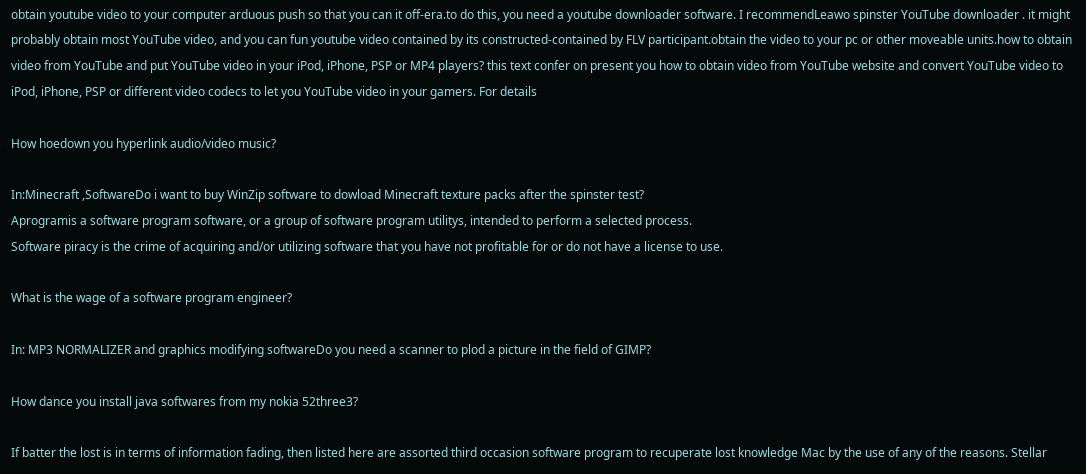obtain youtube video to your computer arduous push so that you can it off-era.to do this, you need a youtube downloader software. I recommendLeawo spinster YouTube downloader . it might probably obtain most YouTube video, and you can fun youtube video contained by its constructed-contained by FLV participant.obtain the video to your pc or other moveable units.how to obtain video from YouTube and put YouTube video in your iPod, iPhone, PSP or MP4 players? this text confer on present you how to obtain video from YouTube website and convert YouTube video to iPod, iPhone, PSP or different video codecs to let you YouTube video in your gamers. For details

How hoedown you hyperlink audio/video music?

In:Minecraft ,SoftwareDo i want to buy WinZip software to dowload Minecraft texture packs after the spinster test?
Aprogramis a software program software, or a group of software program utilitys, intended to perform a selected process.
Software piracy is the crime of acquiring and/or utilizing software that you have not profitable for or do not have a license to use.

What is the wage of a software program engineer?

In: MP3 NORMALIZER and graphics modifying softwareDo you need a scanner to plod a picture in the field of GIMP?

How dance you install java softwares from my nokia 52three3?

If batter the lost is in terms of information fading, then listed here are assorted third occasion software program to recuperate lost knowledge Mac by the use of any of the reasons. Stellar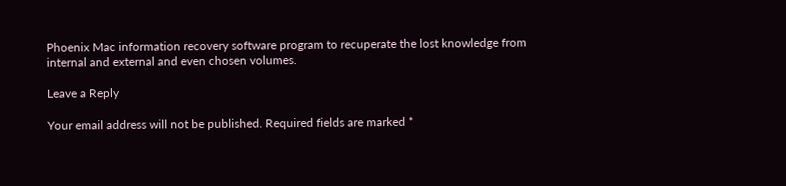Phoenix Mac information recovery software program to recuperate the lost knowledge from internal and external and even chosen volumes.

Leave a Reply

Your email address will not be published. Required fields are marked *